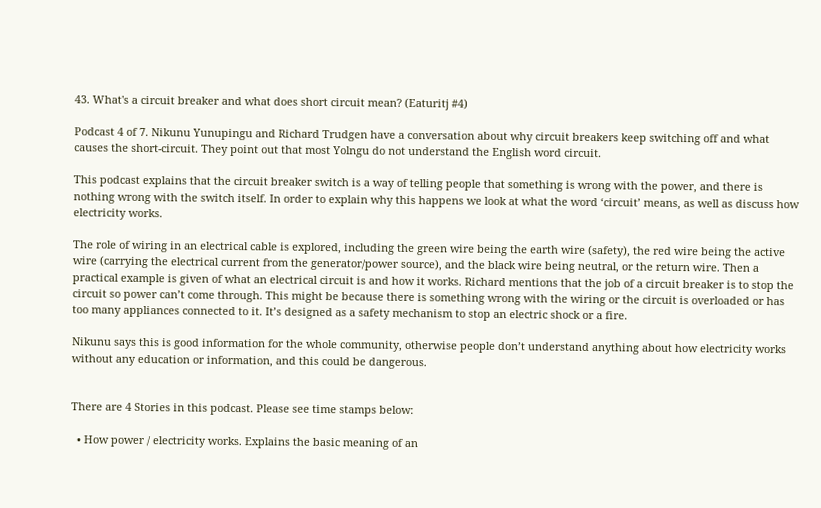43. What's a circuit breaker and what does short circuit mean? (Eaturitj #4)

Podcast 4 of 7. Nikunu Yunupingu and Richard Trudgen have a conversation about why circuit breakers keep switching off and what causes the short-circuit. They point out that most Yolngu do not understand the English word circuit.

This podcast explains that the circuit breaker switch is a way of telling people that something is wrong with the power, and there is nothing wrong with the switch itself. In order to explain why this happens we look at what the word ‘circuit’ means, as well as discuss how electricity works.

The role of wiring in an electrical cable is explored, including the green wire being the earth wire (safety), the red wire being the active wire (carrying the electrical current from the generator/power source), and the black wire being neutral, or the return wire. Then a practical example is given of what an electrical circuit is and how it works. Richard mentions that the job of a circuit breaker is to stop the circuit so power can’t come through. This might be because there is something wrong with the wiring or the circuit is overloaded or has too many appliances connected to it. It’s designed as a safety mechanism to stop an electric shock or a fire.

Nikunu says this is good information for the whole community, otherwise people don’t understand anything about how electricity works without any education or information, and this could be dangerous.


There are 4 Stories in this podcast. Please see time stamps below:

  • How power / electricity works. Explains the basic meaning of an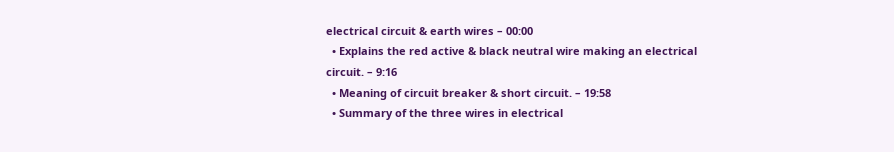electrical circuit & earth wires – 00:00
  • Explains the red active & black neutral wire making an electrical circuit. – 9:16
  • Meaning of circuit breaker & short circuit. – 19:58
  • Summary of the three wires in electrical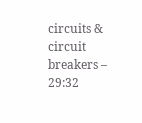circuits & circuit breakers – 29:32